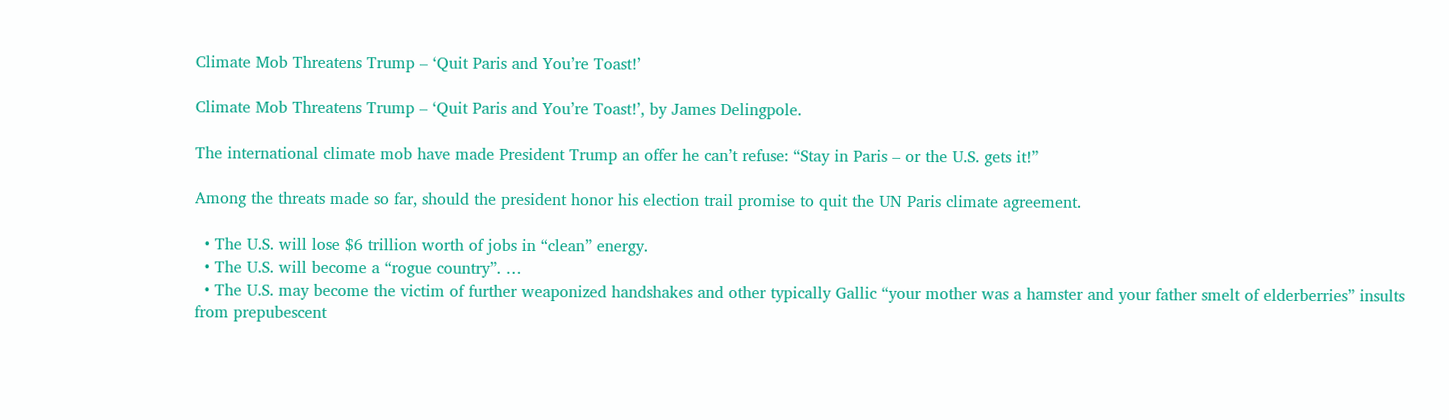Climate Mob Threatens Trump – ‘Quit Paris and You’re Toast!’

Climate Mob Threatens Trump – ‘Quit Paris and You’re Toast!’, by James Delingpole.

The international climate mob have made President Trump an offer he can’t refuse: “Stay in Paris – or the U.S. gets it!”

Among the threats made so far, should the president honor his election trail promise to quit the UN Paris climate agreement.

  • The U.S. will lose $6 trillion worth of jobs in “clean” energy.
  • The U.S. will become a “rogue country”. …
  • The U.S. may become the victim of further weaponized handshakes and other typically Gallic “your mother was a hamster and your father smelt of elderberries” insults from prepubescent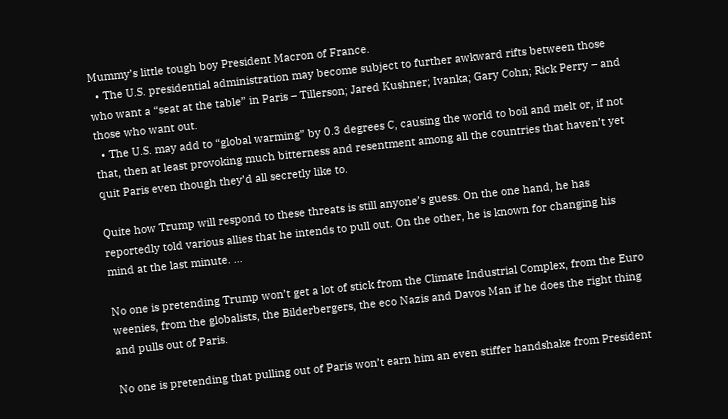Mummy’s little tough boy President Macron of France.
  • The U.S. presidential administration may become subject to further awkward rifts between those who want a “seat at the table” in Paris – Tillerson; Jared Kushner; Ivanka; Gary Cohn; Rick Perry – and those who want out.
  • The U.S. may add to “global warming” by 0.3 degrees C, causing the world to boil and melt or, if not that, then at least provoking much bitterness and resentment among all the countries that haven’t yet quit Paris even though they’d all secretly like to.

Quite how Trump will respond to these threats is still anyone’s guess. On the one hand, he has reportedly told various allies that he intends to pull out. On the other, he is known for changing his mind at the last minute. …

No one is pretending Trump won’t get a lot of stick from the Climate Industrial Complex, from the Euro weenies, from the globalists, the Bilderbergers, the eco Nazis and Davos Man if he does the right thing and pulls out of Paris.

No one is pretending that pulling out of Paris won’t earn him an even stiffer handshake from President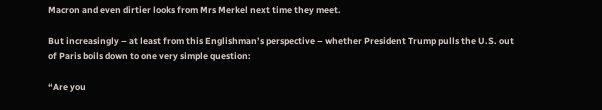Macron and even dirtier looks from Mrs Merkel next time they meet.

But increasingly – at least from this Englishman’s perspective – whether President Trump pulls the U.S. out of Paris boils down to one very simple question:

“Are you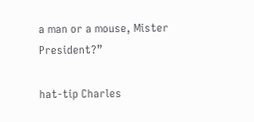a man or a mouse, Mister President?”

hat-tip Charles